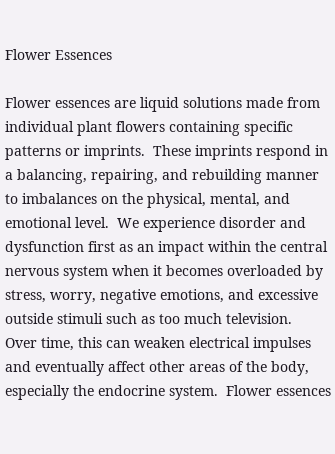Flower Essences

Flower essences are liquid solutions made from individual plant flowers containing specific patterns or imprints.  These imprints respond in a balancing, repairing, and rebuilding manner to imbalances on the physical, mental, and emotional level.  We experience disorder and dysfunction first as an impact within the central nervous system when it becomes overloaded by stress, worry, negative emotions, and excessive outside stimuli such as too much television.  Over time, this can weaken electrical impulses and eventually affect other areas of the body, especially the endocrine system.  Flower essences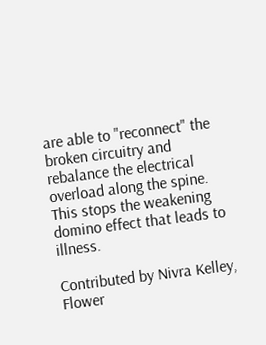are able to "reconnect" the broken circuitry and rebalance the electrical overload along the spine.  This stops the weakening domino effect that leads to illness.

Contributed by Nivra Kelley, Flower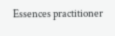Essences practitioner